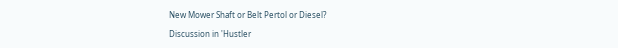New Mower Shaft or Belt Pertol or Diesel?

Discussion in 'Hustler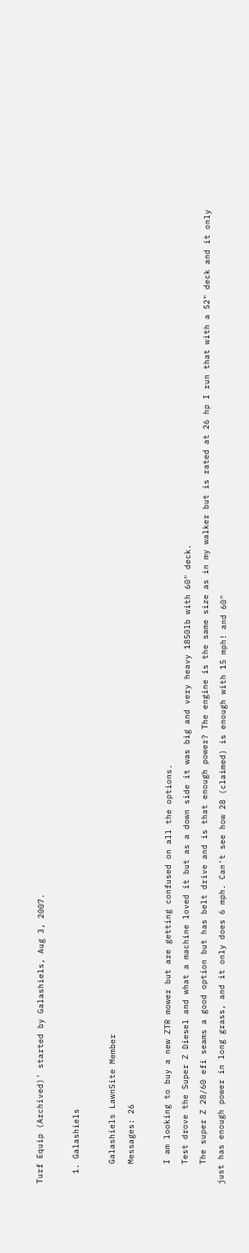Turf Equip (Archived)' started by Galashiels, Aug 3, 2007.

  1. Galashiels

    Galashiels LawnSite Member
    Messages: 26

    I am looking to buy a new ZTR mower but are getting confused on all the options.
    Test drove the Super Z Diesel and what a machine loved it but as a down side it was big and very heavy 1850lb with 60" deck.
    The super Z 28/60 efi seams a good option but has belt drive and is that enough power? The engine is the same size as in my walker but is rated at 26 hp I run that with a 52" deck and it only just has enough power in long grass, and it only does 6 mph. Can't see how 28 (claimed) is enough with 15 mph! and 60"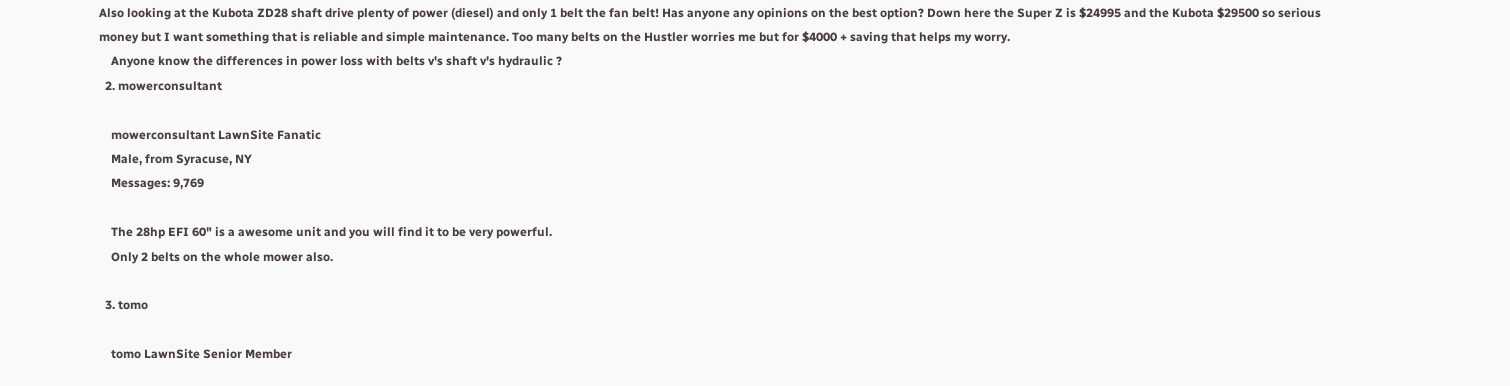Also looking at the Kubota ZD28 shaft drive plenty of power (diesel) and only 1 belt the fan belt! Has anyone any opinions on the best option? Down here the Super Z is $24995 and the Kubota $29500 so serious money but I want something that is reliable and simple maintenance. Too many belts on the Hustler worries me but for $4000 + saving that helps my worry.
    Anyone know the differences in power loss with belts v's shaft v's hydraulic ?
  2. mowerconsultant

    mowerconsultant LawnSite Fanatic
    Male, from Syracuse, NY
    Messages: 9,769

    The 28hp EFI 60" is a awesome unit and you will find it to be very powerful.
    Only 2 belts on the whole mower also.

  3. tomo

    tomo LawnSite Senior Member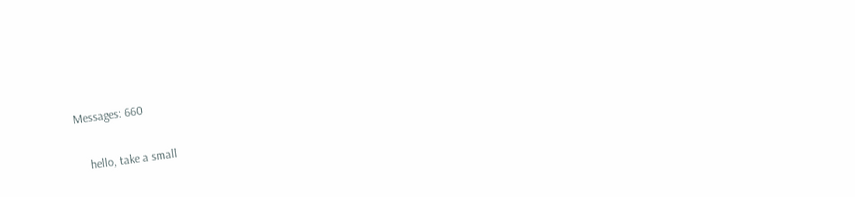Messages: 660

    hello, take a small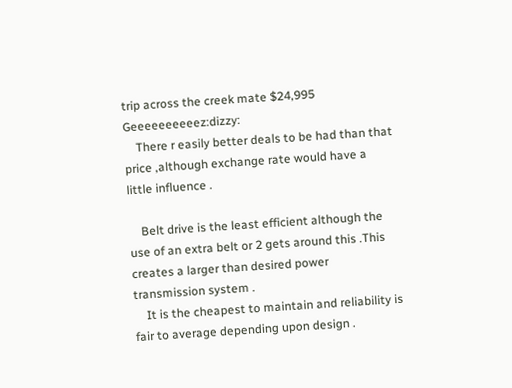trip across the creek mate $24,995 Geeeeeeeeeez:dizzy:
    There r easily better deals to be had than that price ,although exchange rate would have a little influence .

    Belt drive is the least efficient although the use of an extra belt or 2 gets around this .This creates a larger than desired power transmission system .
    It is the cheapest to maintain and reliability is fair to average depending upon design .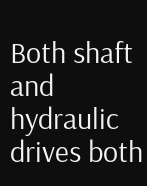Both shaft and hydraulic drives both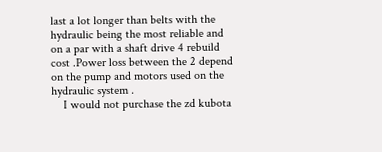last a lot longer than belts with the hydraulic being the most reliable and on a par with a shaft drive 4 rebuild cost .Power loss between the 2 depend on the pump and motors used on the hydraulic system .
    I would not purchase the zd kubota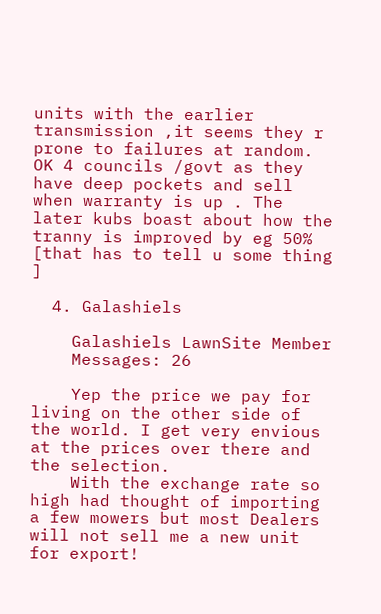units with the earlier transmission ,it seems they r prone to failures at random. OK 4 councils /govt as they have deep pockets and sell when warranty is up . The later kubs boast about how the tranny is improved by eg 50% [that has to tell u some thing ]

  4. Galashiels

    Galashiels LawnSite Member
    Messages: 26

    Yep the price we pay for living on the other side of the world. I get very envious at the prices over there and the selection.
    With the exchange rate so high had thought of importing a few mowers but most Dealers will not sell me a new unit for export!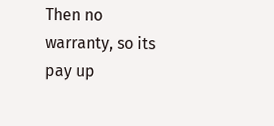Then no warranty, so its pay up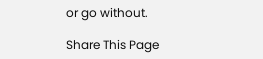or go without.

Share This Page